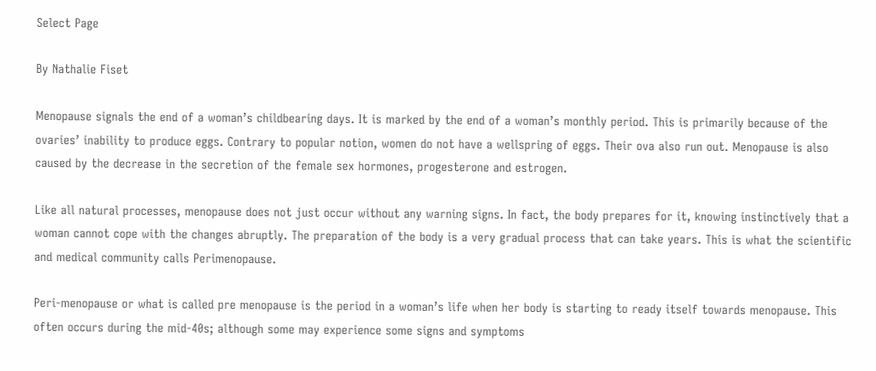Select Page

By Nathalie Fiset

Menopause signals the end of a woman’s childbearing days. It is marked by the end of a woman’s monthly period. This is primarily because of the ovaries’ inability to produce eggs. Contrary to popular notion, women do not have a wellspring of eggs. Their ova also run out. Menopause is also caused by the decrease in the secretion of the female sex hormones, progesterone and estrogen.

Like all natural processes, menopause does not just occur without any warning signs. In fact, the body prepares for it, knowing instinctively that a woman cannot cope with the changes abruptly. The preparation of the body is a very gradual process that can take years. This is what the scientific and medical community calls Perimenopause.

Peri-menopause or what is called pre menopause is the period in a woman’s life when her body is starting to ready itself towards menopause. This often occurs during the mid-40s; although some may experience some signs and symptoms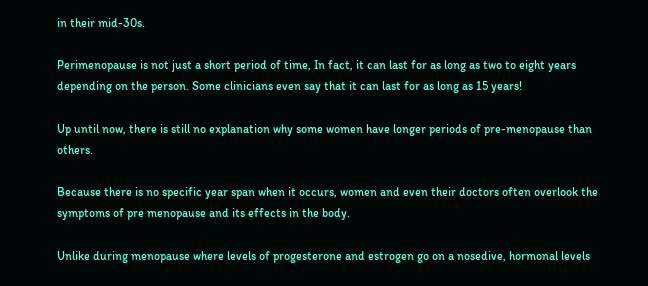in their mid-30s.

Perimenopause is not just a short period of time, In fact, it can last for as long as two to eight years depending on the person. Some clinicians even say that it can last for as long as 15 years!

Up until now, there is still no explanation why some women have longer periods of pre-menopause than others.

Because there is no specific year span when it occurs, women and even their doctors often overlook the symptoms of pre menopause and its effects in the body.

Unlike during menopause where levels of progesterone and estrogen go on a nosedive, hormonal levels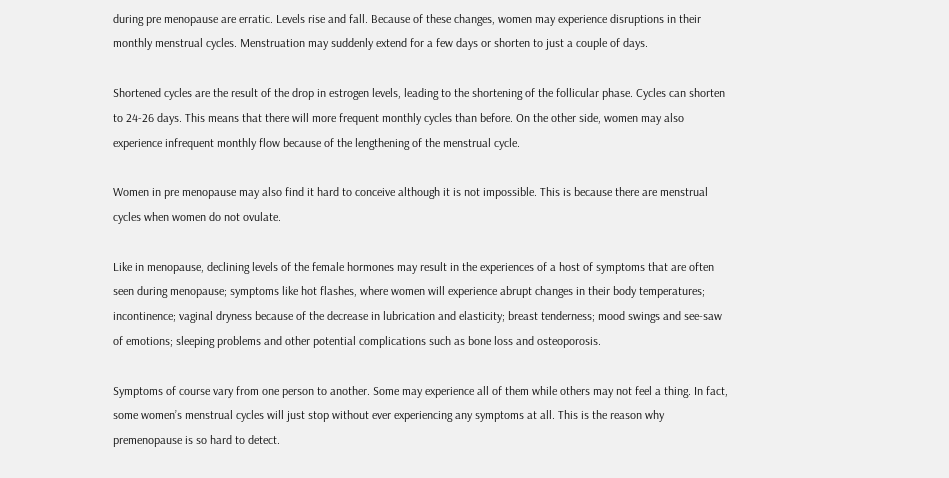during pre menopause are erratic. Levels rise and fall. Because of these changes, women may experience disruptions in their monthly menstrual cycles. Menstruation may suddenly extend for a few days or shorten to just a couple of days.

Shortened cycles are the result of the drop in estrogen levels, leading to the shortening of the follicular phase. Cycles can shorten to 24-26 days. This means that there will more frequent monthly cycles than before. On the other side, women may also experience infrequent monthly flow because of the lengthening of the menstrual cycle.

Women in pre menopause may also find it hard to conceive although it is not impossible. This is because there are menstrual cycles when women do not ovulate.

Like in menopause, declining levels of the female hormones may result in the experiences of a host of symptoms that are often seen during menopause; symptoms like hot flashes, where women will experience abrupt changes in their body temperatures; incontinence; vaginal dryness because of the decrease in lubrication and elasticity; breast tenderness; mood swings and see-saw of emotions; sleeping problems and other potential complications such as bone loss and osteoporosis.

Symptoms of course vary from one person to another. Some may experience all of them while others may not feel a thing. In fact, some women’s menstrual cycles will just stop without ever experiencing any symptoms at all. This is the reason why premenopause is so hard to detect.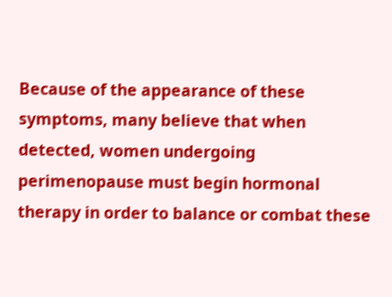Because of the appearance of these symptoms, many believe that when detected, women undergoing perimenopause must begin hormonal therapy in order to balance or combat these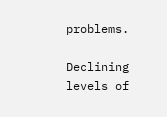problems.

Declining levels of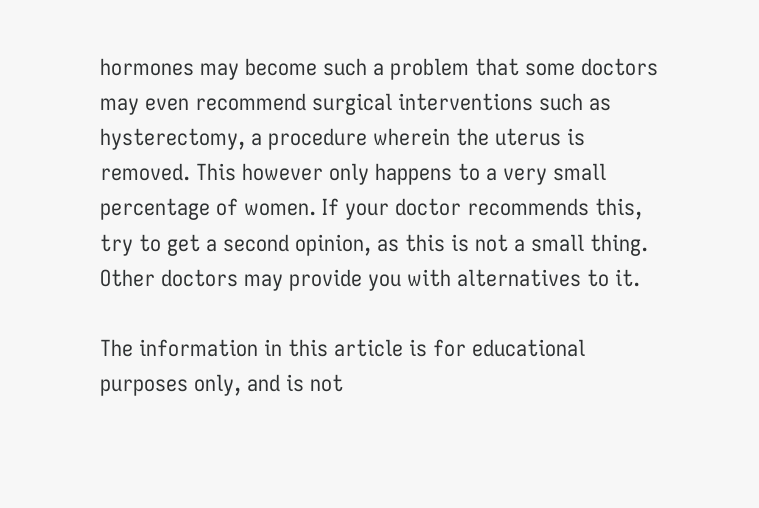hormones may become such a problem that some doctors may even recommend surgical interventions such as hysterectomy, a procedure wherein the uterus is removed. This however only happens to a very small percentage of women. If your doctor recommends this, try to get a second opinion, as this is not a small thing. Other doctors may provide you with alternatives to it.

The information in this article is for educational purposes only, and is not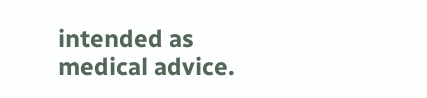intended as medical advice.